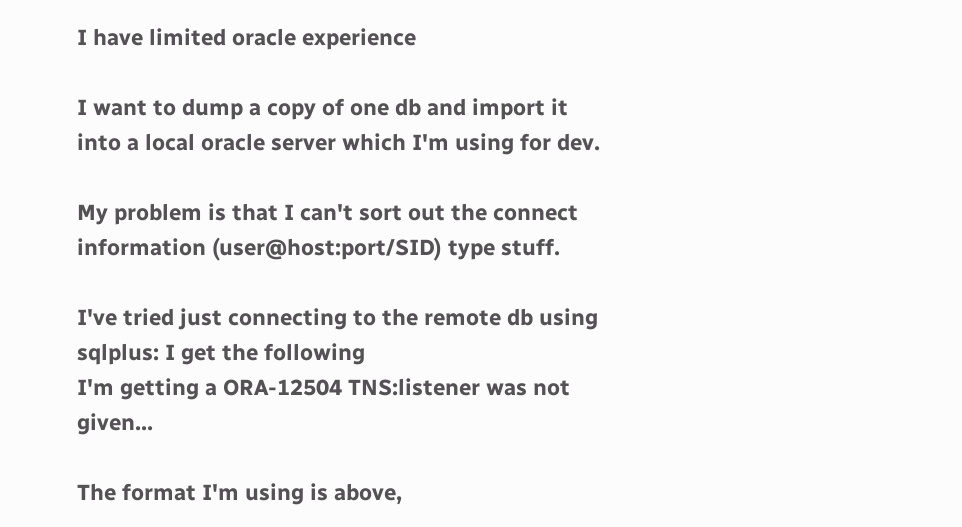I have limited oracle experience

I want to dump a copy of one db and import it into a local oracle server which I'm using for dev.

My problem is that I can't sort out the connect information (user@host:port/SID) type stuff.

I've tried just connecting to the remote db using sqlplus: I get the following
I'm getting a ORA-12504 TNS:listener was not given...

The format I'm using is above,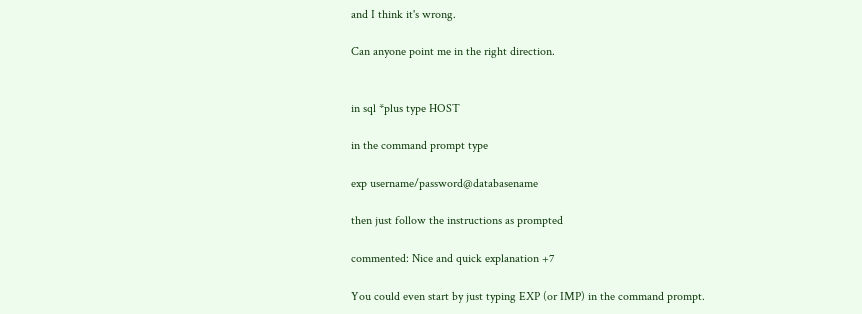and I think it's wrong.

Can anyone point me in the right direction.


in sql *plus type HOST

in the command prompt type

exp username/password@databasename

then just follow the instructions as prompted

commented: Nice and quick explanation +7

You could even start by just typing EXP (or IMP) in the command prompt.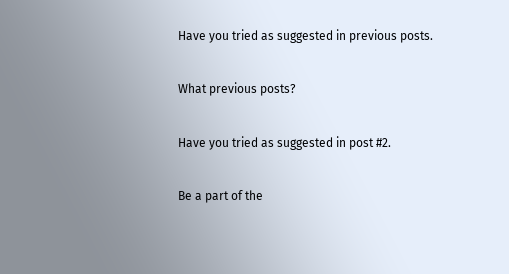Have you tried as suggested in previous posts.

What previous posts?

Have you tried as suggested in post #2.

Be a part of the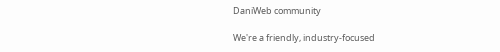DaniWeb community

We're a friendly, industry-focused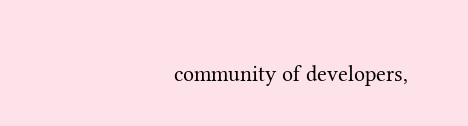community of developers,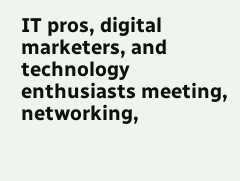IT pros, digital marketers, and technology enthusiasts meeting, networking,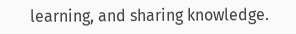learning, and sharing knowledge.